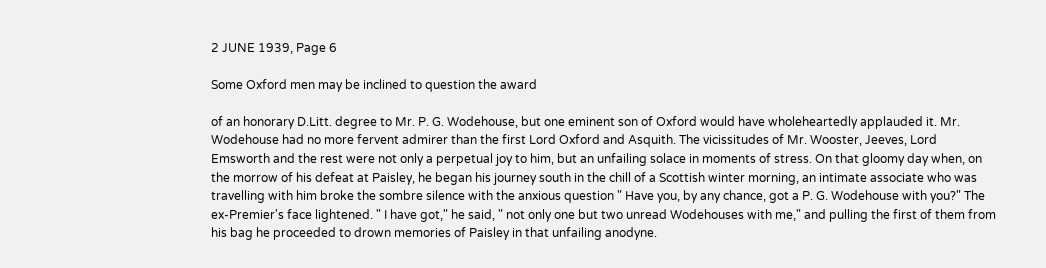2 JUNE 1939, Page 6

Some Oxford men may be inclined to question the award

of an honorary D.Litt. degree to Mr. P. G. Wodehouse, but one eminent son of Oxford would have wholeheartedly applauded it. Mr. Wodehouse had no more fervent admirer than the first Lord Oxford and Asquith. The vicissitudes of Mr. Wooster, Jeeves, Lord Emsworth and the rest were not only a perpetual joy to him, but an unfailing solace in moments of stress. On that gloomy day when, on the morrow of his defeat at Paisley, he began his journey south in the chill of a Scottish winter morning, an intimate associate who was travelling with him broke the sombre silence with the anxious question " Have you, by any chance, got a P. G. Wodehouse with you?" The ex-Premier's face lightened. " I have got," he said, " not only one but two unread Wodehouses with me," and pulling the first of them from his bag he proceeded to drown memories of Paisley in that unfailing anodyne.